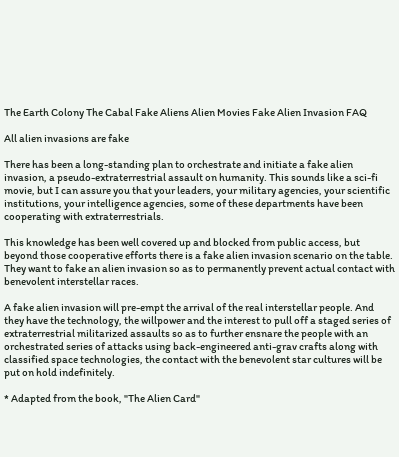The Earth Colony The Cabal Fake Aliens Alien Movies Fake Alien Invasion FAQ

All alien invasions are fake

There has been a long-standing plan to orchestrate and initiate a fake alien invasion, a pseudo-extraterrestrial assault on humanity. This sounds like a sci-fi movie, but I can assure you that your leaders, your military agencies, your scientific institutions, your intelligence agencies, some of these departments have been cooperating with extraterrestrials.

This knowledge has been well covered up and blocked from public access, but beyond those cooperative efforts there is a fake alien invasion scenario on the table. They want to fake an alien invasion so as to permanently prevent actual contact with benevolent interstellar races.

A fake alien invasion will pre-empt the arrival of the real interstellar people. And they have the technology, the willpower and the interest to pull off a staged series of extraterrestrial militarized assaults so as to further ensnare the people with an orchestrated series of attacks using back-engineered anti-grav crafts along with classified space technologies, the contact with the benevolent star cultures will be put on hold indefinitely.

* Adapted from the book, "The Alien Card"